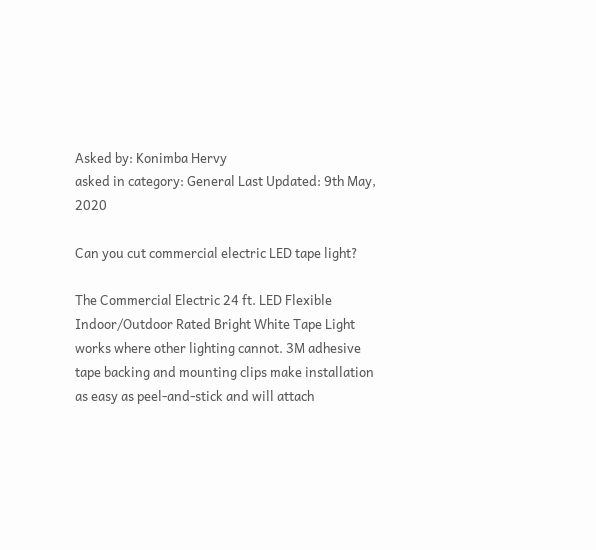Asked by: Konimba Hervy
asked in category: General Last Updated: 9th May, 2020

Can you cut commercial electric LED tape light?

The Commercial Electric 24 ft. LED Flexible Indoor/Outdoor Rated Bright White Tape Light works where other lighting cannot. 3M adhesive tape backing and mounting clips make installation as easy as peel-and-stick and will attach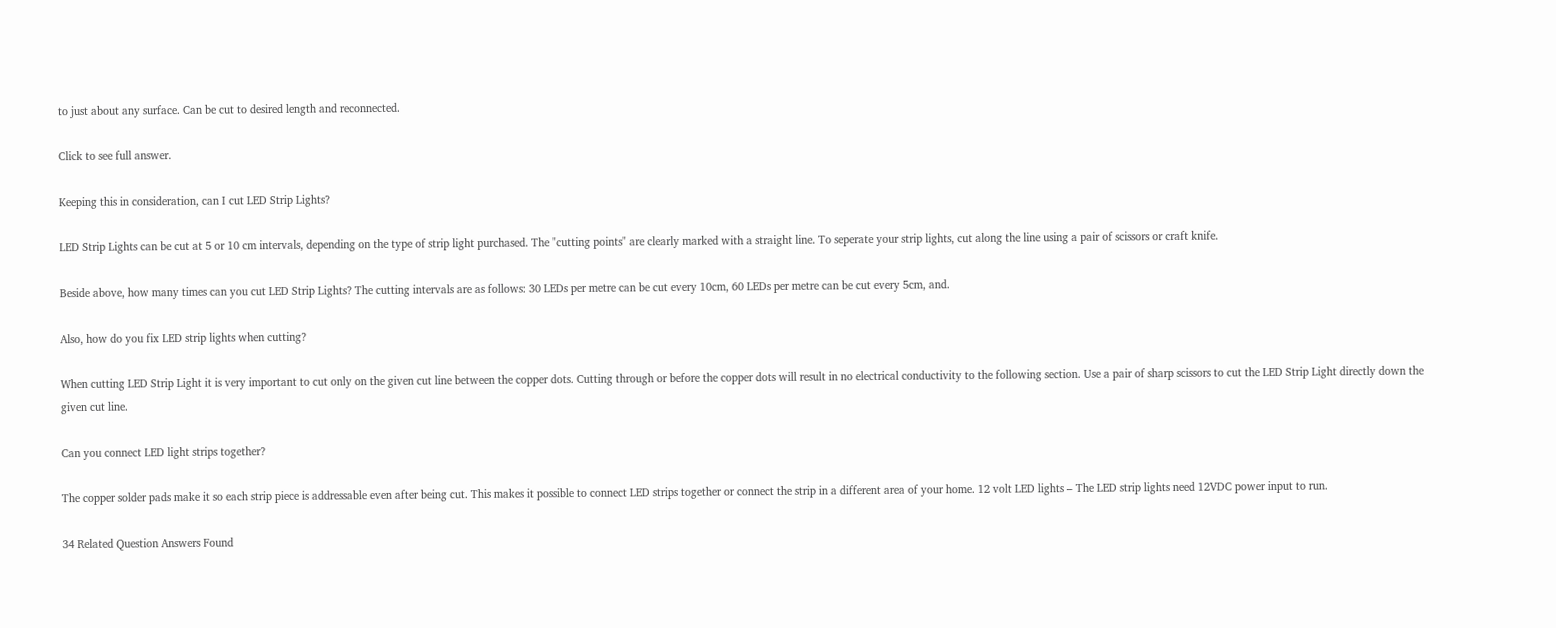to just about any surface. Can be cut to desired length and reconnected.

Click to see full answer.

Keeping this in consideration, can I cut LED Strip Lights?

LED Strip Lights can be cut at 5 or 10 cm intervals, depending on the type of strip light purchased. The "cutting points" are clearly marked with a straight line. To seperate your strip lights, cut along the line using a pair of scissors or craft knife.

Beside above, how many times can you cut LED Strip Lights? The cutting intervals are as follows: 30 LEDs per metre can be cut every 10cm, 60 LEDs per metre can be cut every 5cm, and.

Also, how do you fix LED strip lights when cutting?

When cutting LED Strip Light it is very important to cut only on the given cut line between the copper dots. Cutting through or before the copper dots will result in no electrical conductivity to the following section. Use a pair of sharp scissors to cut the LED Strip Light directly down the given cut line.

Can you connect LED light strips together?

The copper solder pads make it so each strip piece is addressable even after being cut. This makes it possible to connect LED strips together or connect the strip in a different area of your home. 12 volt LED lights – The LED strip lights need 12VDC power input to run.

34 Related Question Answers Found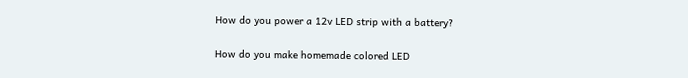How do you power a 12v LED strip with a battery?

How do you make homemade colored LED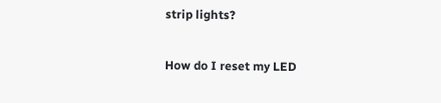strip lights?

How do I reset my LED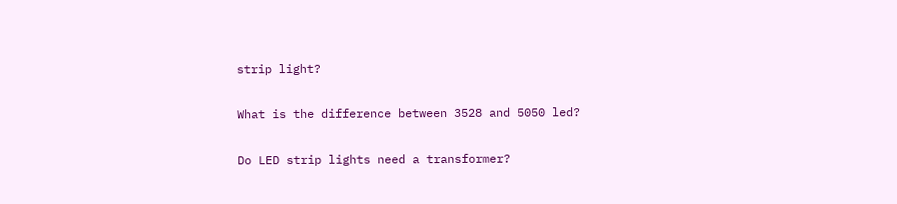strip light?

What is the difference between 3528 and 5050 led?

Do LED strip lights need a transformer?